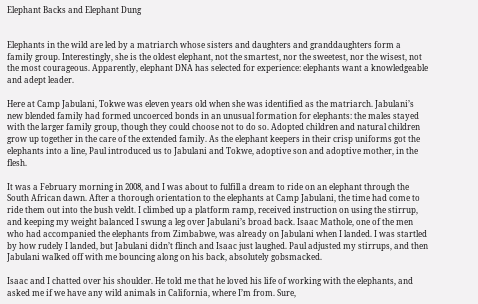Elephant Backs and Elephant Dung


Elephants in the wild are led by a matriarch whose sisters and daughters and granddaughters form a family group. Interestingly, she is the oldest elephant, not the smartest, nor the sweetest, nor the wisest, not the most courageous. Apparently, elephant DNA has selected for experience: elephants want a knowledgeable and adept leader.

Here at Camp Jabulani, Tokwe was eleven years old when she was identified as the matriarch. Jabulani’s new blended family had formed uncoerced bonds in an unusual formation for elephants: the males stayed with the larger family group, though they could choose not to do so. Adopted children and natural children grow up together in the care of the extended family. As the elephant keepers in their crisp uniforms got the elephants into a line, Paul introduced us to Jabulani and Tokwe, adoptive son and adoptive mother, in the flesh.

It was a February morning in 2008, and I was about to fulfill a dream to ride on an elephant through the South African dawn. After a thorough orientation to the elephants at Camp Jabulani, the time had come to ride them out into the bush veldt. I climbed up a platform ramp, received instruction on using the stirrup, and keeping my weight balanced I swung a leg over Jabulani’s broad back. Isaac Mathole, one of the men who had accompanied the elephants from Zimbabwe, was already on Jabulani when I landed. I was startled by how rudely I landed, but Jabulani didn’t flinch and Isaac just laughed. Paul adjusted my stirrups, and then Jabulani walked off with me bouncing along on his back, absolutely gobsmacked.

Isaac and I chatted over his shoulder. He told me that he loved his life of working with the elephants, and asked me if we have any wild animals in California, where I’m from. Sure,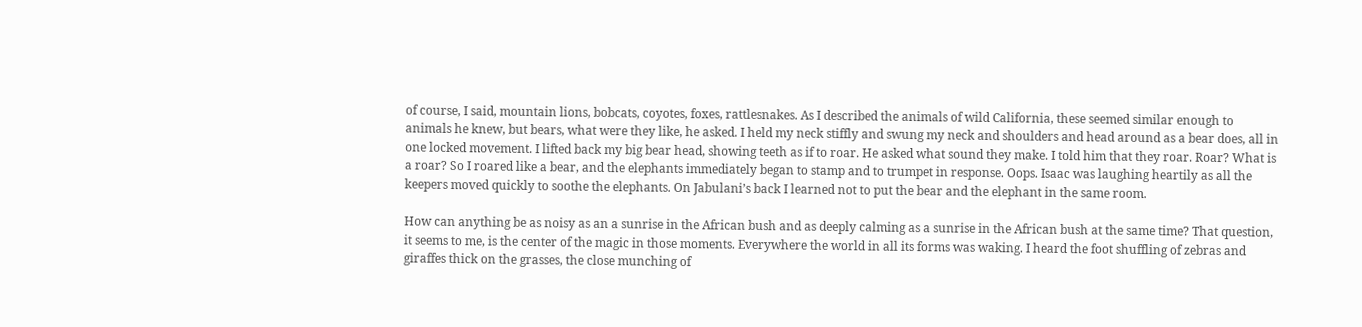of course, I said, mountain lions, bobcats, coyotes, foxes, rattlesnakes. As I described the animals of wild California, these seemed similar enough to animals he knew, but bears, what were they like, he asked. I held my neck stiffly and swung my neck and shoulders and head around as a bear does, all in one locked movement. I lifted back my big bear head, showing teeth as if to roar. He asked what sound they make. I told him that they roar. Roar? What is a roar? So I roared like a bear, and the elephants immediately began to stamp and to trumpet in response. Oops. Isaac was laughing heartily as all the keepers moved quickly to soothe the elephants. On Jabulani’s back I learned not to put the bear and the elephant in the same room.

How can anything be as noisy as an a sunrise in the African bush and as deeply calming as a sunrise in the African bush at the same time? That question, it seems to me, is the center of the magic in those moments. Everywhere the world in all its forms was waking. I heard the foot shuffling of zebras and giraffes thick on the grasses, the close munching of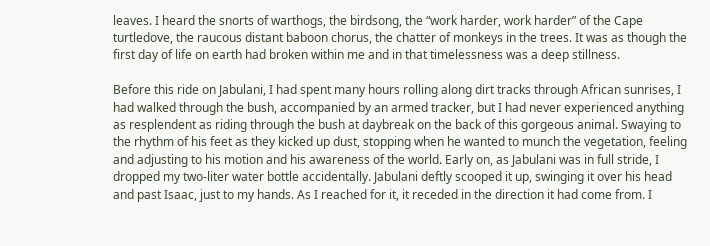leaves. I heard the snorts of warthogs, the birdsong, the “work harder, work harder” of the Cape turtledove, the raucous distant baboon chorus, the chatter of monkeys in the trees. It was as though the first day of life on earth had broken within me and in that timelessness was a deep stillness.

Before this ride on Jabulani, I had spent many hours rolling along dirt tracks through African sunrises, I had walked through the bush, accompanied by an armed tracker, but I had never experienced anything as resplendent as riding through the bush at daybreak on the back of this gorgeous animal. Swaying to the rhythm of his feet as they kicked up dust, stopping when he wanted to munch the vegetation, feeling and adjusting to his motion and his awareness of the world. Early on, as Jabulani was in full stride, I dropped my two-liter water bottle accidentally. Jabulani deftly scooped it up, swinging it over his head and past Isaac, just to my hands. As I reached for it, it receded in the direction it had come from. I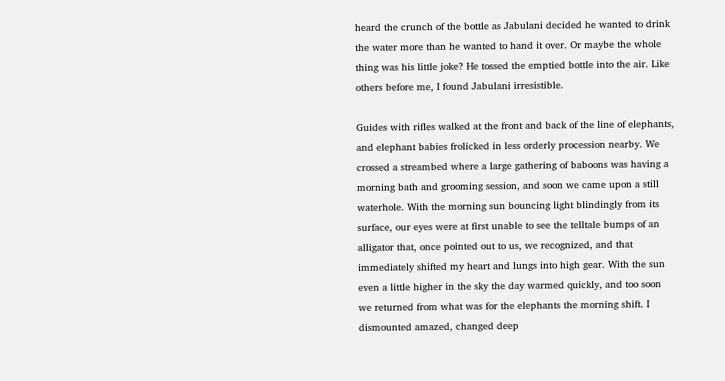heard the crunch of the bottle as Jabulani decided he wanted to drink the water more than he wanted to hand it over. Or maybe the whole thing was his little joke? He tossed the emptied bottle into the air. Like others before me, I found Jabulani irresistible.

Guides with rifles walked at the front and back of the line of elephants, and elephant babies frolicked in less orderly procession nearby. We crossed a streambed where a large gathering of baboons was having a morning bath and grooming session, and soon we came upon a still waterhole. With the morning sun bouncing light blindingly from its surface, our eyes were at first unable to see the telltale bumps of an alligator that, once pointed out to us, we recognized, and that immediately shifted my heart and lungs into high gear. With the sun even a little higher in the sky the day warmed quickly, and too soon we returned from what was for the elephants the morning shift. I dismounted amazed, changed deep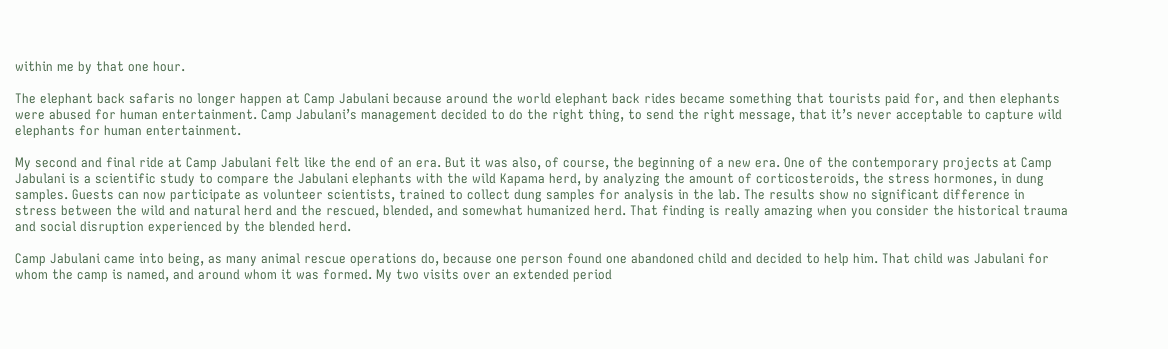within me by that one hour.

The elephant back safaris no longer happen at Camp Jabulani because around the world elephant back rides became something that tourists paid for, and then elephants were abused for human entertainment. Camp Jabulani’s management decided to do the right thing, to send the right message, that it’s never acceptable to capture wild elephants for human entertainment.

My second and final ride at Camp Jabulani felt like the end of an era. But it was also, of course, the beginning of a new era. One of the contemporary projects at Camp Jabulani is a scientific study to compare the Jabulani elephants with the wild Kapama herd, by analyzing the amount of corticosteroids, the stress hormones, in dung samples. Guests can now participate as volunteer scientists, trained to collect dung samples for analysis in the lab. The results show no significant difference in stress between the wild and natural herd and the rescued, blended, and somewhat humanized herd. That finding is really amazing when you consider the historical trauma and social disruption experienced by the blended herd.

Camp Jabulani came into being, as many animal rescue operations do, because one person found one abandoned child and decided to help him. That child was Jabulani for whom the camp is named, and around whom it was formed. My two visits over an extended period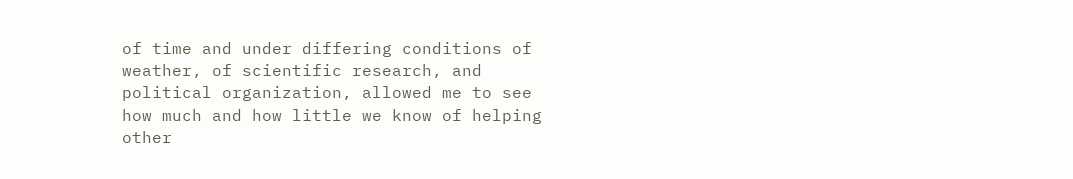of time and under differing conditions of weather, of scientific research, and political organization, allowed me to see how much and how little we know of helping other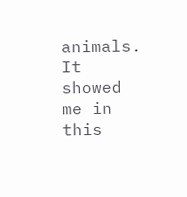animals. It showed me in this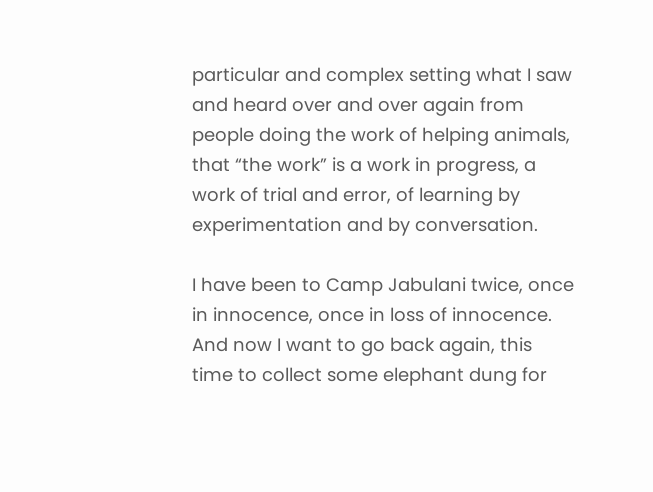particular and complex setting what I saw and heard over and over again from people doing the work of helping animals, that “the work” is a work in progress, a work of trial and error, of learning by experimentation and by conversation.

I have been to Camp Jabulani twice, once in innocence, once in loss of innocence. And now I want to go back again, this time to collect some elephant dung for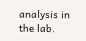analysis in the lab.